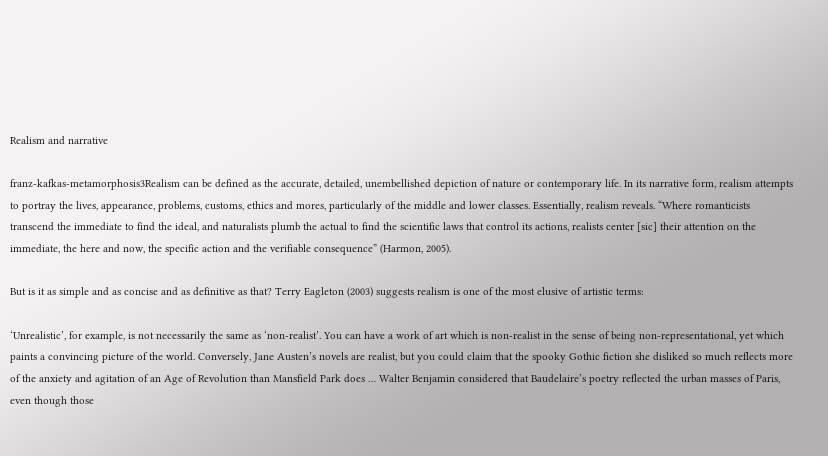Realism and narrative

franz-kafkas-metamorphosis3Realism can be defined as the accurate, detailed, unembellished depiction of nature or contemporary life. In its narrative form, realism attempts to portray the lives, appearance, problems, customs, ethics and mores, particularly of the middle and lower classes. Essentially, realism reveals. “Where romanticists transcend the immediate to find the ideal, and naturalists plumb the actual to find the scientific laws that control its actions, realists center [sic] their attention on the immediate, the here and now, the specific action and the verifiable consequence” (Harmon, 2005).

But is it as simple and as concise and as definitive as that? Terry Eagleton (2003) suggests realism is one of the most elusive of artistic terms:

‘Unrealistic’, for example, is not necessarily the same as ‘non-realist’. You can have a work of art which is non-realist in the sense of being non-representational, yet which paints a convincing picture of the world. Conversely, Jane Austen’s novels are realist, but you could claim that the spooky Gothic fiction she disliked so much reflects more of the anxiety and agitation of an Age of Revolution than Mansfield Park does … Walter Benjamin considered that Baudelaire’s poetry reflected the urban masses of Paris, even though those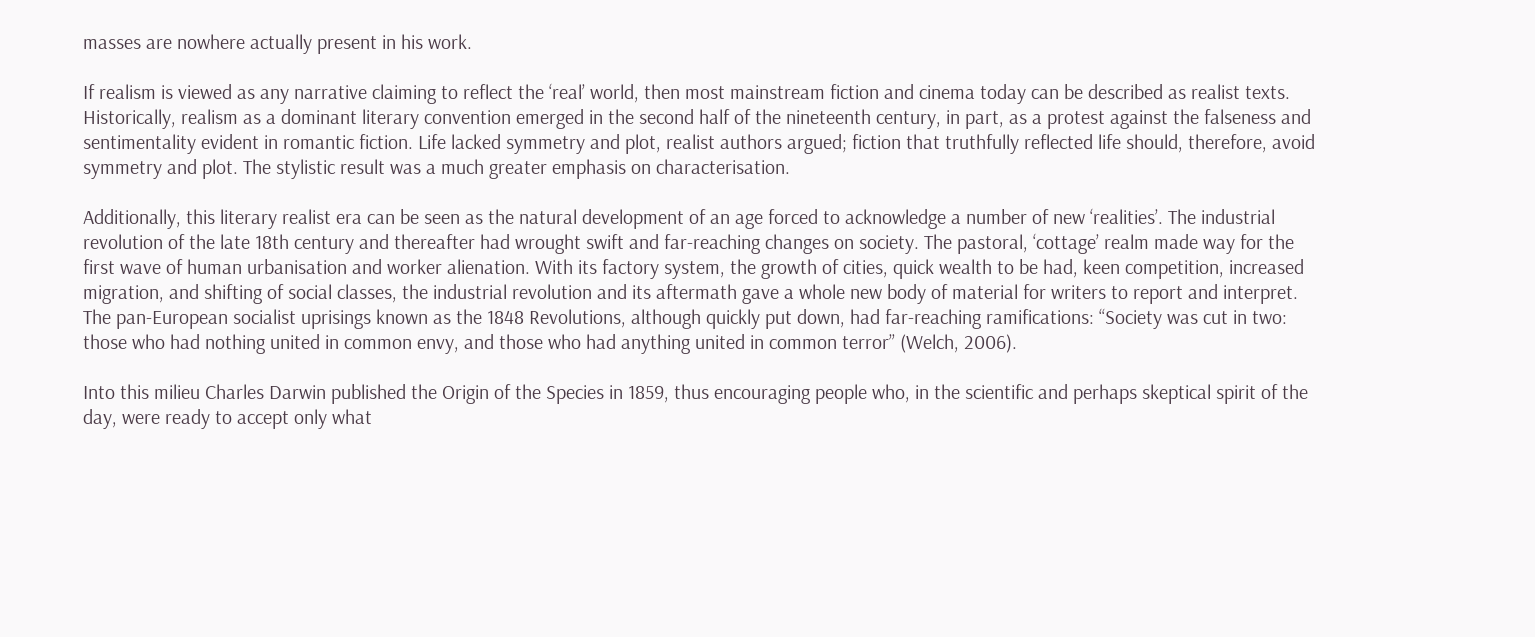masses are nowhere actually present in his work.

If realism is viewed as any narrative claiming to reflect the ‘real’ world, then most mainstream fiction and cinema today can be described as realist texts. Historically, realism as a dominant literary convention emerged in the second half of the nineteenth century, in part, as a protest against the falseness and sentimentality evident in romantic fiction. Life lacked symmetry and plot, realist authors argued; fiction that truthfully reflected life should, therefore, avoid symmetry and plot. The stylistic result was a much greater emphasis on characterisation.

Additionally, this literary realist era can be seen as the natural development of an age forced to acknowledge a number of new ‘realities’. The industrial revolution of the late 18th century and thereafter had wrought swift and far-reaching changes on society. The pastoral, ‘cottage’ realm made way for the first wave of human urbanisation and worker alienation. With its factory system, the growth of cities, quick wealth to be had, keen competition, increased migration, and shifting of social classes, the industrial revolution and its aftermath gave a whole new body of material for writers to report and interpret. The pan-European socialist uprisings known as the 1848 Revolutions, although quickly put down, had far-reaching ramifications: “Society was cut in two: those who had nothing united in common envy, and those who had anything united in common terror” (Welch, 2006).

Into this milieu Charles Darwin published the Origin of the Species in 1859, thus encouraging people who, in the scientific and perhaps skeptical spirit of the day, were ready to accept only what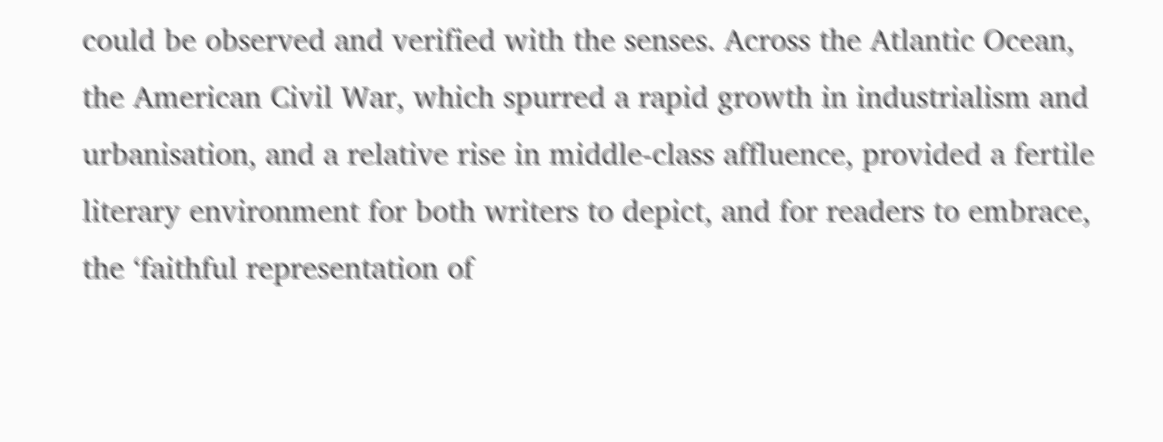could be observed and verified with the senses. Across the Atlantic Ocean, the American Civil War, which spurred a rapid growth in industrialism and urbanisation, and a relative rise in middle-class affluence, provided a fertile literary environment for both writers to depict, and for readers to embrace, the ‘faithful representation of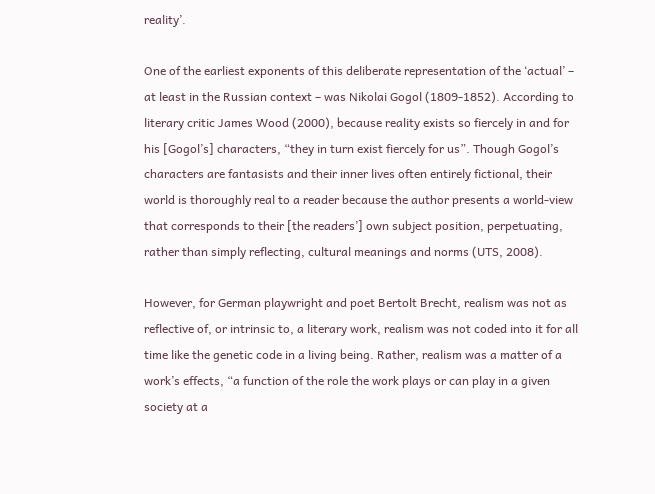reality’.

One of the earliest exponents of this deliberate representation of the ‘actual’ – at least in the Russian context – was Nikolai Gogol (1809-1852). According to literary critic James Wood (2000), because reality exists so fiercely in and for his [Gogol’s] characters, “they in turn exist fiercely for us”. Though Gogol’s characters are fantasists and their inner lives often entirely fictional, their world is thoroughly real to a reader because the author presents a world-view that corresponds to their [the readers’] own subject position, perpetuating, rather than simply reflecting, cultural meanings and norms (UTS, 2008).

However, for German playwright and poet Bertolt Brecht, realism was not as reflective of, or intrinsic to, a literary work, realism was not coded into it for all time like the genetic code in a living being. Rather, realism was a matter of a work’s effects, “a function of the role the work plays or can play in a given society at a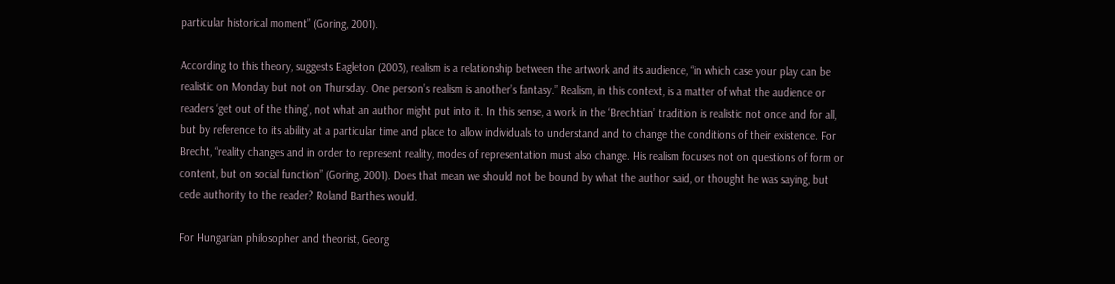particular historical moment” (Goring, 2001).

According to this theory, suggests Eagleton (2003), realism is a relationship between the artwork and its audience, “in which case your play can be realistic on Monday but not on Thursday. One person’s realism is another’s fantasy.” Realism, in this context, is a matter of what the audience or readers ‘get out of the thing’, not what an author might put into it. In this sense, a work in the ‘Brechtian’ tradition is realistic not once and for all, but by reference to its ability at a particular time and place to allow individuals to understand and to change the conditions of their existence. For Brecht, “reality changes and in order to represent reality, modes of representation must also change. His realism focuses not on questions of form or content, but on social function” (Goring, 2001). Does that mean we should not be bound by what the author said, or thought he was saying, but cede authority to the reader? Roland Barthes would.

For Hungarian philosopher and theorist, Georg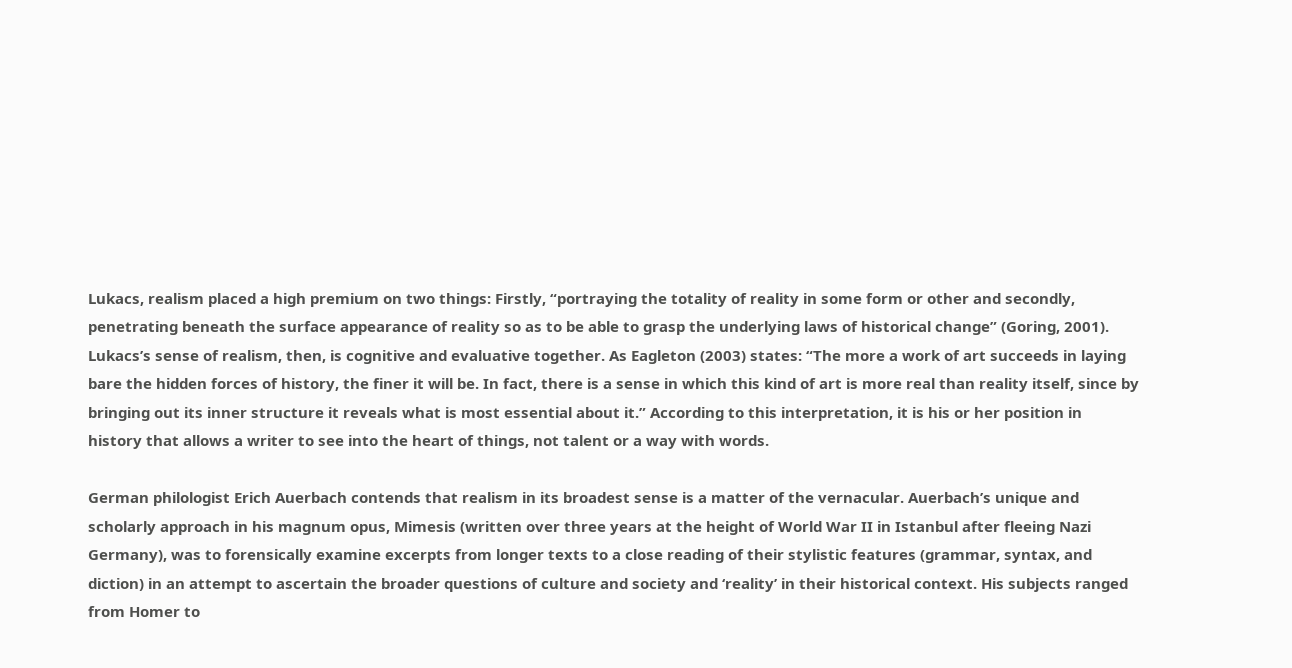Lukacs, realism placed a high premium on two things: Firstly, “portraying the totality of reality in some form or other and secondly, penetrating beneath the surface appearance of reality so as to be able to grasp the underlying laws of historical change” (Goring, 2001). Lukacs’s sense of realism, then, is cognitive and evaluative together. As Eagleton (2003) states: “The more a work of art succeeds in laying bare the hidden forces of history, the finer it will be. In fact, there is a sense in which this kind of art is more real than reality itself, since by bringing out its inner structure it reveals what is most essential about it.” According to this interpretation, it is his or her position in history that allows a writer to see into the heart of things, not talent or a way with words.

German philologist Erich Auerbach contends that realism in its broadest sense is a matter of the vernacular. Auerbach’s unique and scholarly approach in his magnum opus, Mimesis (written over three years at the height of World War II in Istanbul after fleeing Nazi Germany), was to forensically examine excerpts from longer texts to a close reading of their stylistic features (grammar, syntax, and diction) in an attempt to ascertain the broader questions of culture and society and ‘reality’ in their historical context. His subjects ranged from Homer to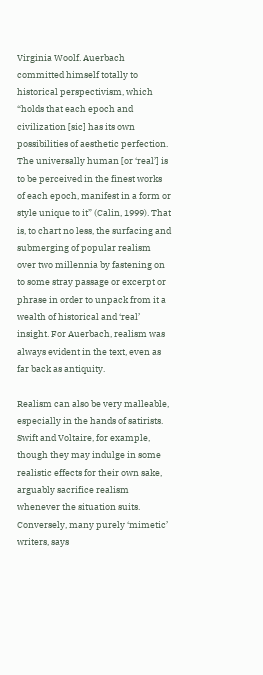Virginia Woolf. Auerbach committed himself totally to historical perspectivism, which “holds that each epoch and civilization [sic] has its own possibilities of aesthetic perfection. The universally human [or ‘real’] is to be perceived in the finest works of each epoch, manifest in a form or style unique to it” (Calin, 1999). That is, to chart no less, the surfacing and submerging of popular realism over two millennia by fastening on to some stray passage or excerpt or phrase in order to unpack from it a wealth of historical and ‘real’ insight. For Auerbach, realism was always evident in the text, even as far back as antiquity.

Realism can also be very malleable, especially in the hands of satirists. Swift and Voltaire, for example, though they may indulge in some realistic effects for their own sake, arguably sacrifice realism whenever the situation suits. Conversely, many purely ‘mimetic’ writers, says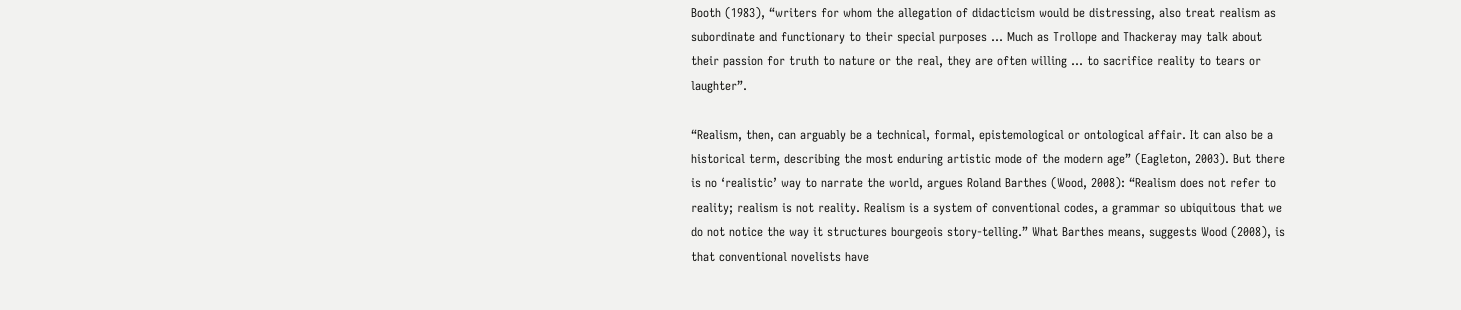Booth (1983), “writers for whom the allegation of didacticism would be distressing, also treat realism as subordinate and functionary to their special purposes … Much as Trollope and Thackeray may talk about their passion for truth to nature or the real, they are often willing … to sacrifice reality to tears or laughter”.

“Realism, then, can arguably be a technical, formal, epistemological or ontological affair. It can also be a historical term, describing the most enduring artistic mode of the modern age” (Eagleton, 2003). But there is no ‘realistic’ way to narrate the world, argues Roland Barthes (Wood, 2008): “Realism does not refer to reality; realism is not reality. Realism is a system of conventional codes, a grammar so ubiquitous that we do not notice the way it structures bourgeois story-telling.” What Barthes means, suggests Wood (2008), is that conventional novelists have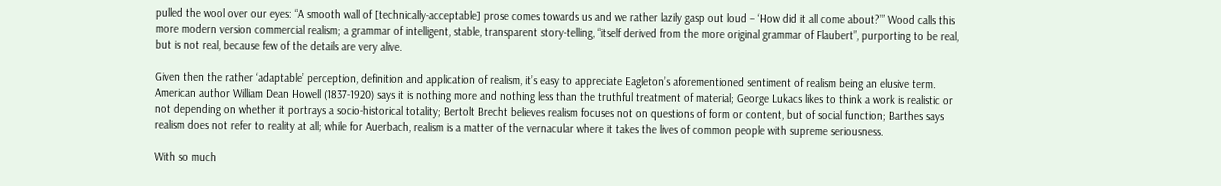pulled the wool over our eyes: “A smooth wall of [technically-acceptable] prose comes towards us and we rather lazily gasp out loud – ‘How did it all come about?’” Wood calls this more modern version commercial realism; a grammar of intelligent, stable, transparent story-telling, “itself derived from the more original grammar of Flaubert”, purporting to be real, but is not real, because few of the details are very alive.

Given then the rather ‘adaptable’ perception, definition and application of realism, it’s easy to appreciate Eagleton’s aforementioned sentiment of realism being an elusive term. American author William Dean Howell (1837-1920) says it is nothing more and nothing less than the truthful treatment of material; George Lukacs likes to think a work is realistic or not depending on whether it portrays a socio-historical totality; Bertolt Brecht believes realism focuses not on questions of form or content, but of social function; Barthes says realism does not refer to reality at all; while for Auerbach, realism is a matter of the vernacular where it takes the lives of common people with supreme seriousness.

With so much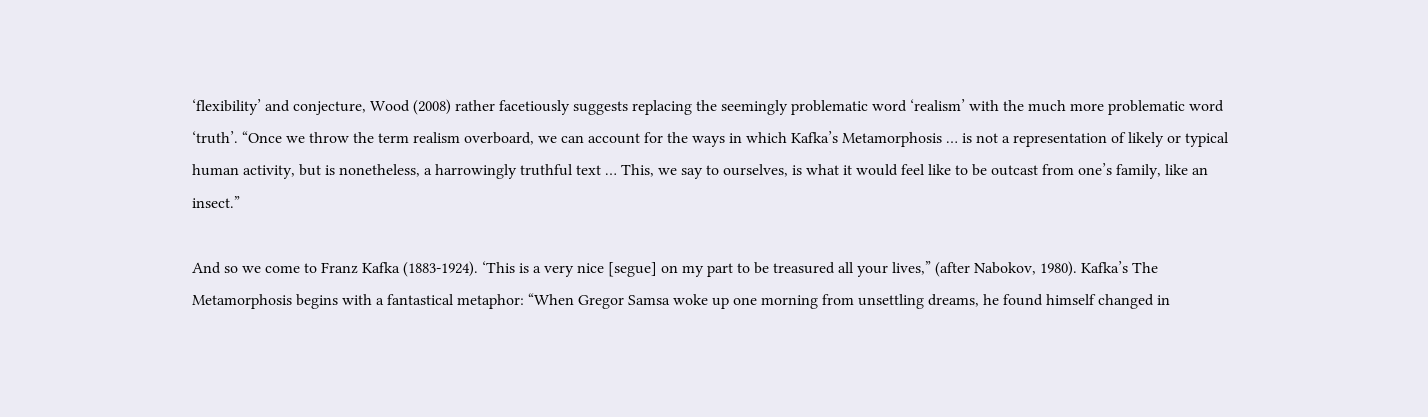‘flexibility’ and conjecture, Wood (2008) rather facetiously suggests replacing the seemingly problematic word ‘realism’ with the much more problematic word ‘truth’. “Once we throw the term realism overboard, we can account for the ways in which Kafka’s Metamorphosis … is not a representation of likely or typical human activity, but is nonetheless, a harrowingly truthful text … This, we say to ourselves, is what it would feel like to be outcast from one’s family, like an insect.”

And so we come to Franz Kafka (1883-1924). ‘This is a very nice [segue] on my part to be treasured all your lives,” (after Nabokov, 1980). Kafka’s The Metamorphosis begins with a fantastical metaphor: “When Gregor Samsa woke up one morning from unsettling dreams, he found himself changed in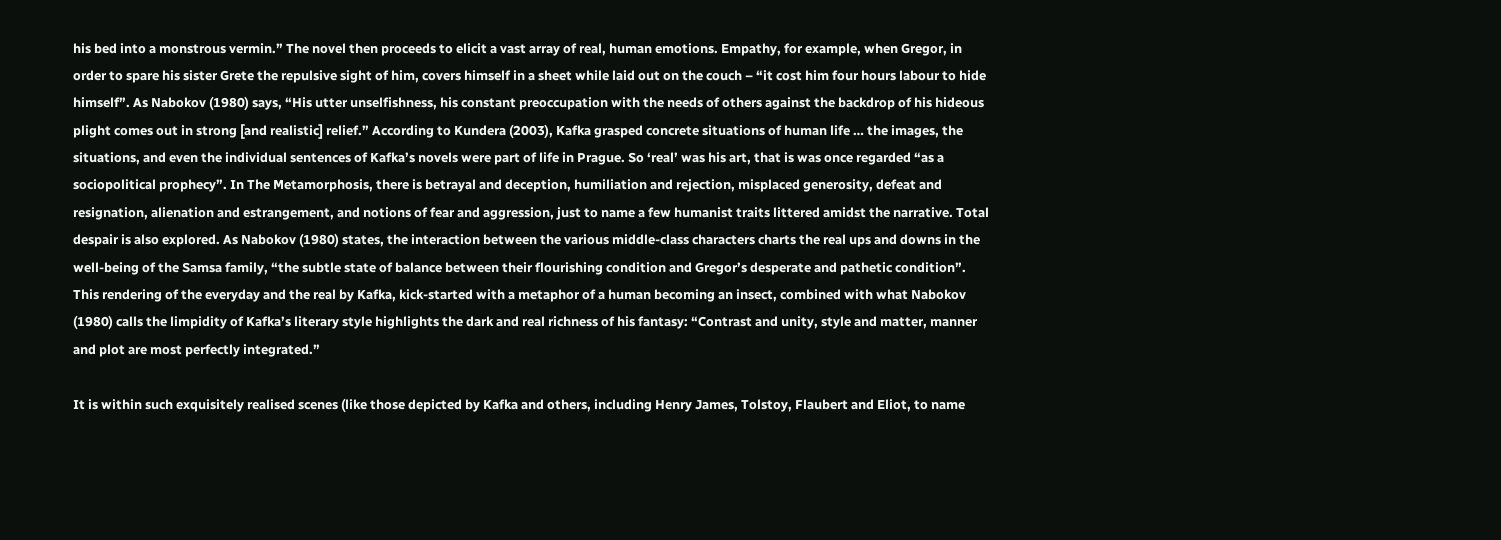his bed into a monstrous vermin.” The novel then proceeds to elicit a vast array of real, human emotions. Empathy, for example, when Gregor, in order to spare his sister Grete the repulsive sight of him, covers himself in a sheet while laid out on the couch – “it cost him four hours labour to hide himself”. As Nabokov (1980) says, “His utter unselfishness, his constant preoccupation with the needs of others against the backdrop of his hideous plight comes out in strong [and realistic] relief.” According to Kundera (2003), Kafka grasped concrete situations of human life … the images, the situations, and even the individual sentences of Kafka’s novels were part of life in Prague. So ‘real’ was his art, that is was once regarded “as a sociopolitical prophecy”. In The Metamorphosis, there is betrayal and deception, humiliation and rejection, misplaced generosity, defeat and resignation, alienation and estrangement, and notions of fear and aggression, just to name a few humanist traits littered amidst the narrative. Total despair is also explored. As Nabokov (1980) states, the interaction between the various middle-class characters charts the real ups and downs in the well-being of the Samsa family, “the subtle state of balance between their flourishing condition and Gregor’s desperate and pathetic condition”. This rendering of the everyday and the real by Kafka, kick-started with a metaphor of a human becoming an insect, combined with what Nabokov (1980) calls the limpidity of Kafka’s literary style highlights the dark and real richness of his fantasy: “Contrast and unity, style and matter, manner and plot are most perfectly integrated.”

It is within such exquisitely realised scenes (like those depicted by Kafka and others, including Henry James, Tolstoy, Flaubert and Eliot, to name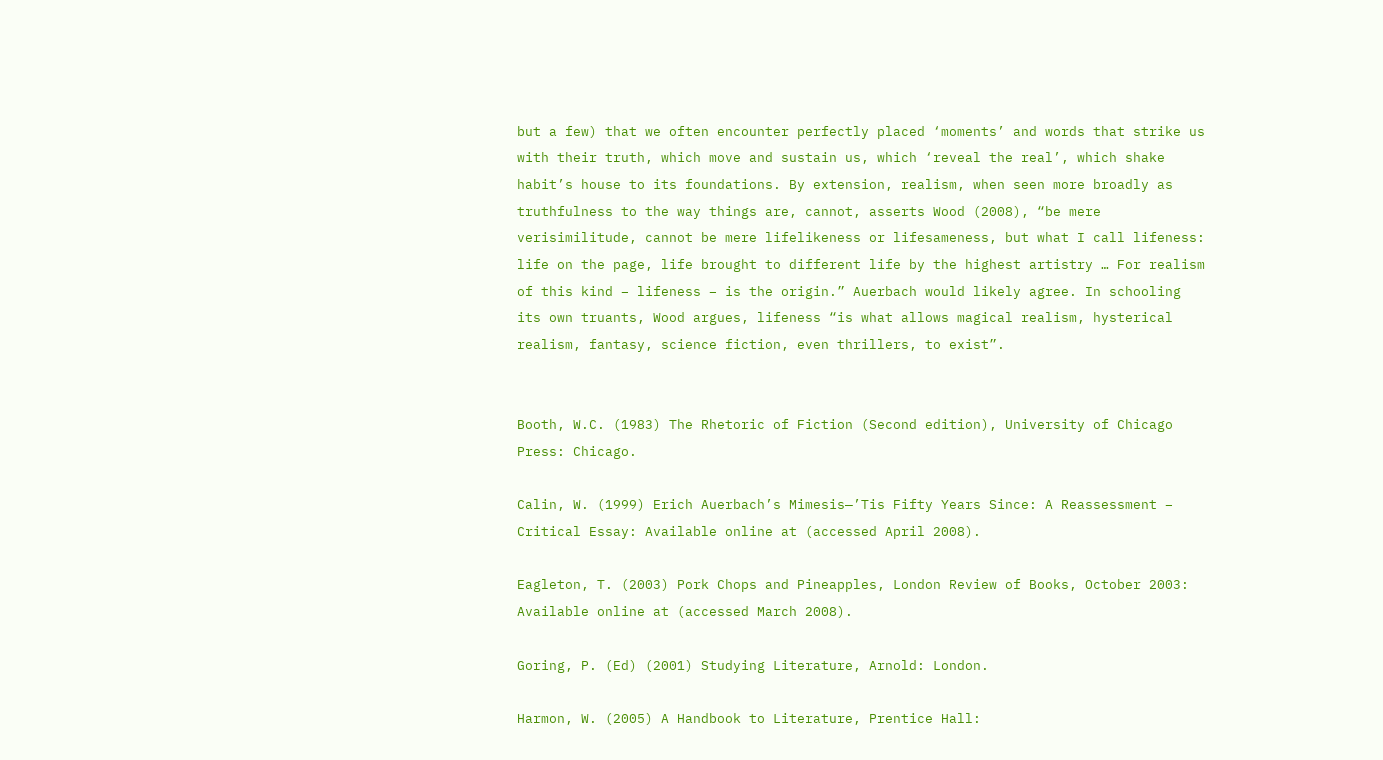but a few) that we often encounter perfectly placed ‘moments’ and words that strike us with their truth, which move and sustain us, which ‘reveal the real’, which shake habit’s house to its foundations. By extension, realism, when seen more broadly as truthfulness to the way things are, cannot, asserts Wood (2008), “be mere verisimilitude, cannot be mere lifelikeness or lifesameness, but what I call lifeness: life on the page, life brought to different life by the highest artistry … For realism of this kind – lifeness – is the origin.” Auerbach would likely agree. In schooling its own truants, Wood argues, lifeness “is what allows magical realism, hysterical realism, fantasy, science fiction, even thrillers, to exist”.


Booth, W.C. (1983) The Rhetoric of Fiction (Second edition), University of Chicago Press: Chicago.

Calin, W. (1999) Erich Auerbach’s Mimesis—’Tis Fifty Years Since: A Reassessment – Critical Essay: Available online at (accessed April 2008).

Eagleton, T. (2003) Pork Chops and Pineapples, London Review of Books, October 2003: Available online at (accessed March 2008).

Goring, P. (Ed) (2001) Studying Literature, Arnold: London.

Harmon, W. (2005) A Handbook to Literature, Prentice Hall: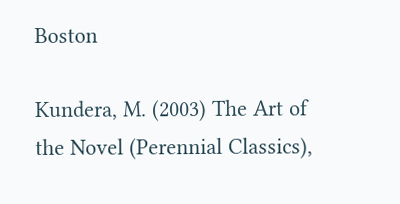Boston

Kundera, M. (2003) The Art of the Novel (Perennial Classics),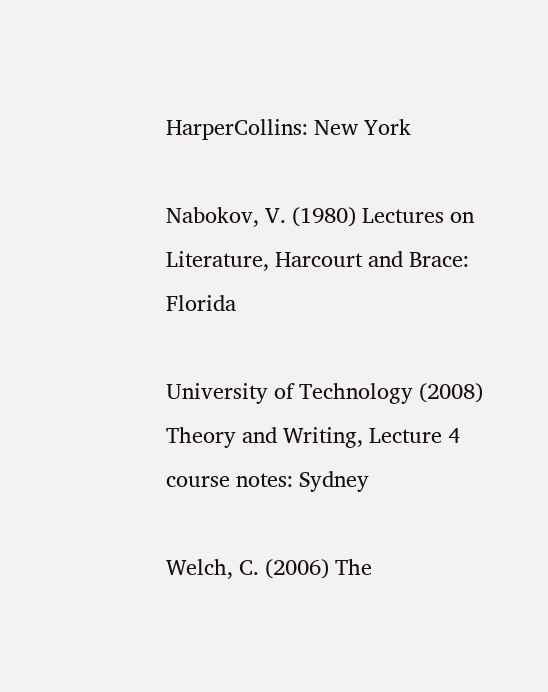HarperCollins: New York

Nabokov, V. (1980) Lectures on Literature, Harcourt and Brace: Florida

University of Technology (2008) Theory and Writing, Lecture 4 course notes: Sydney

Welch, C. (2006) The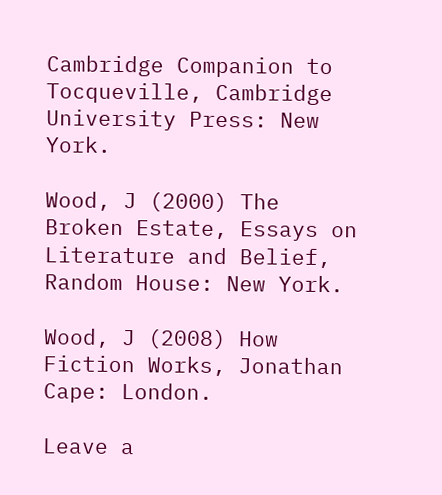Cambridge Companion to Tocqueville, Cambridge University Press: New York.

Wood, J (2000) The Broken Estate, Essays on Literature and Belief, Random House: New York.

Wood, J (2008) How Fiction Works, Jonathan Cape: London.

Leave a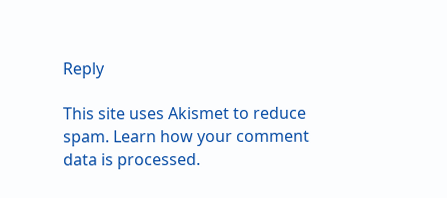Reply

This site uses Akismet to reduce spam. Learn how your comment data is processed.